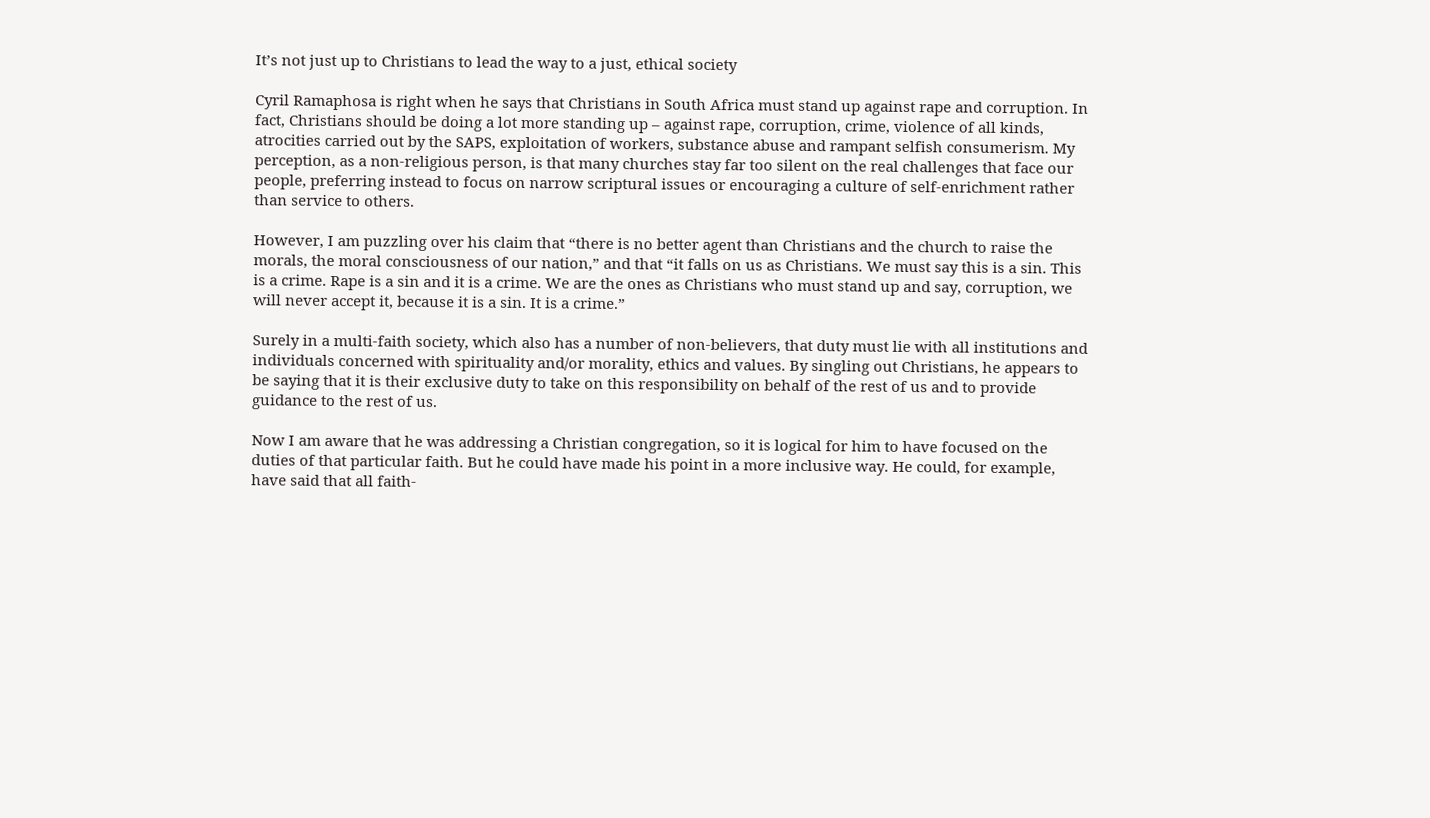It’s not just up to Christians to lead the way to a just, ethical society

Cyril Ramaphosa is right when he says that Christians in South Africa must stand up against rape and corruption. In fact, Christians should be doing a lot more standing up – against rape, corruption, crime, violence of all kinds, atrocities carried out by the SAPS, exploitation of workers, substance abuse and rampant selfish consumerism. My perception, as a non-religious person, is that many churches stay far too silent on the real challenges that face our people, preferring instead to focus on narrow scriptural issues or encouraging a culture of self-enrichment rather than service to others.

However, I am puzzling over his claim that “there is no better agent than Christians and the church to raise the morals, the moral consciousness of our nation,” and that “it falls on us as Christians. We must say this is a sin. This is a crime. Rape is a sin and it is a crime. We are the ones as Christians who must stand up and say, corruption, we will never accept it, because it is a sin. It is a crime.”

Surely in a multi-faith society, which also has a number of non-believers, that duty must lie with all institutions and individuals concerned with spirituality and/or morality, ethics and values. By singling out Christians, he appears to be saying that it is their exclusive duty to take on this responsibility on behalf of the rest of us and to provide guidance to the rest of us.

Now I am aware that he was addressing a Christian congregation, so it is logical for him to have focused on the duties of that particular faith. But he could have made his point in a more inclusive way. He could, for example, have said that all faith-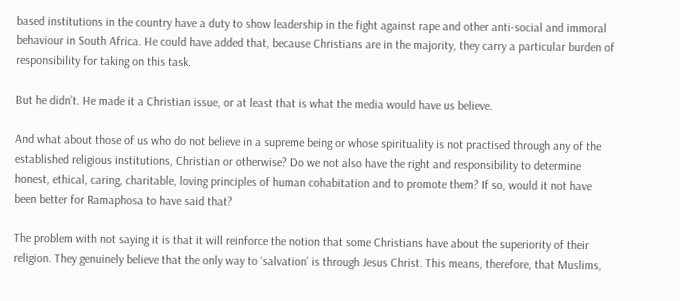based institutions in the country have a duty to show leadership in the fight against rape and other anti-social and immoral behaviour in South Africa. He could have added that, because Christians are in the majority, they carry a particular burden of responsibility for taking on this task.

But he didn’t. He made it a Christian issue, or at least that is what the media would have us believe.

And what about those of us who do not believe in a supreme being or whose spirituality is not practised through any of the established religious institutions, Christian or otherwise? Do we not also have the right and responsibility to determine honest, ethical, caring, charitable, loving principles of human cohabitation and to promote them? If so, would it not have been better for Ramaphosa to have said that?

The problem with not saying it is that it will reinforce the notion that some Christians have about the superiority of their religion. They genuinely believe that the only way to ‘salvation’ is through Jesus Christ. This means, therefore, that Muslims,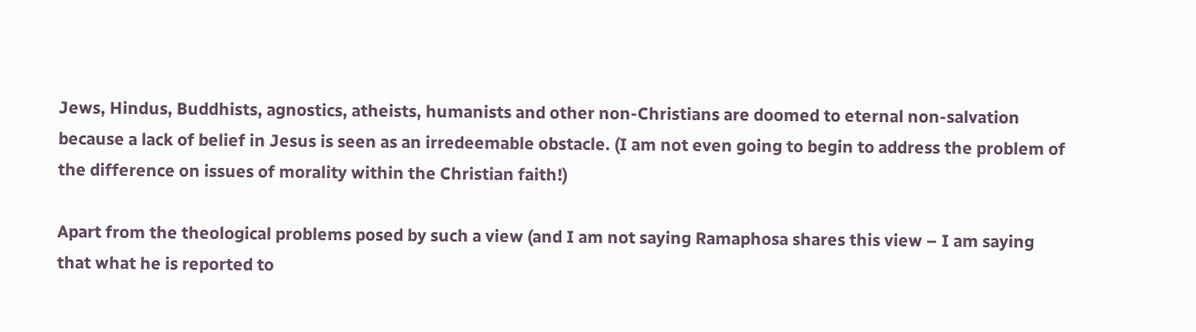Jews, Hindus, Buddhists, agnostics, atheists, humanists and other non-Christians are doomed to eternal non-salvation because a lack of belief in Jesus is seen as an irredeemable obstacle. (I am not even going to begin to address the problem of the difference on issues of morality within the Christian faith!)

Apart from the theological problems posed by such a view (and I am not saying Ramaphosa shares this view – I am saying that what he is reported to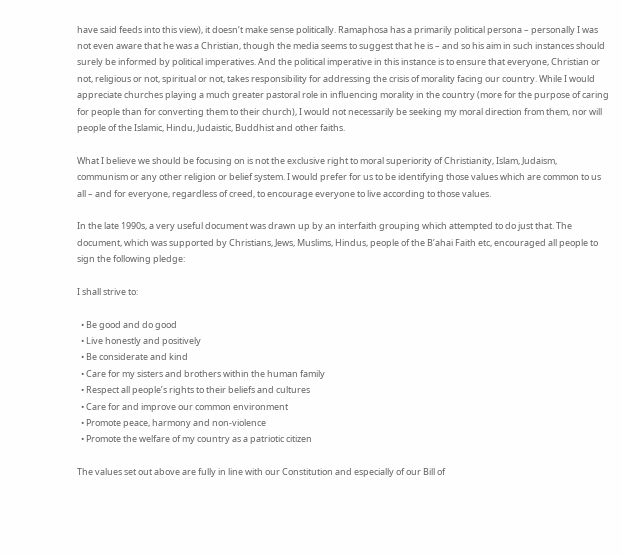have said feeds into this view), it doesn’t make sense politically. Ramaphosa has a primarily political persona – personally I was not even aware that he was a Christian, though the media seems to suggest that he is – and so his aim in such instances should surely be informed by political imperatives. And the political imperative in this instance is to ensure that everyone, Christian or not, religious or not, spiritual or not, takes responsibility for addressing the crisis of morality facing our country. While I would appreciate churches playing a much greater pastoral role in influencing morality in the country (more for the purpose of caring for people than for converting them to their church), I would not necessarily be seeking my moral direction from them, nor will people of the Islamic, Hindu, Judaistic, Buddhist and other faiths.

What I believe we should be focusing on is not the exclusive right to moral superiority of Christianity, Islam, Judaism, communism or any other religion or belief system. I would prefer for us to be identifying those values which are common to us all – and for everyone, regardless of creed, to encourage everyone to live according to those values.

In the late 1990s, a very useful document was drawn up by an interfaith grouping which attempted to do just that. The document, which was supported by Christians, Jews, Muslims, Hindus, people of the B’ahai Faith etc, encouraged all people to sign the following pledge:

I shall strive to:

  • Be good and do good
  • Live honestly and positively
  • Be considerate and kind
  • Care for my sisters and brothers within the human family
  • Respect all people’s rights to their beliefs and cultures
  • Care for and improve our common environment
  • Promote peace, harmony and non-violence
  • Promote the welfare of my country as a patriotic citizen

The values set out above are fully in line with our Constitution and especially of our Bill of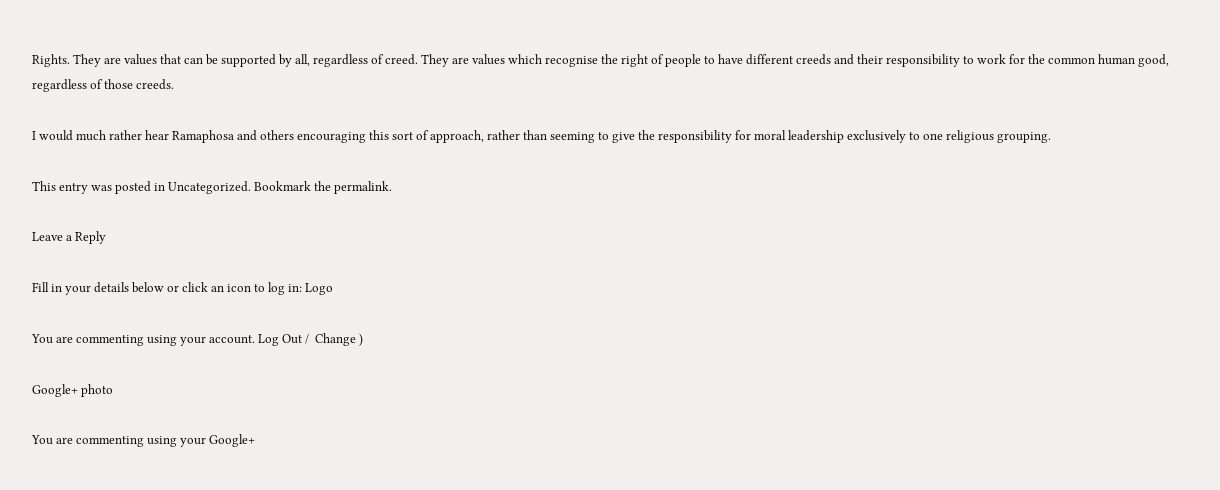Rights. They are values that can be supported by all, regardless of creed. They are values which recognise the right of people to have different creeds and their responsibility to work for the common human good, regardless of those creeds.

I would much rather hear Ramaphosa and others encouraging this sort of approach, rather than seeming to give the responsibility for moral leadership exclusively to one religious grouping.

This entry was posted in Uncategorized. Bookmark the permalink.

Leave a Reply

Fill in your details below or click an icon to log in: Logo

You are commenting using your account. Log Out /  Change )

Google+ photo

You are commenting using your Google+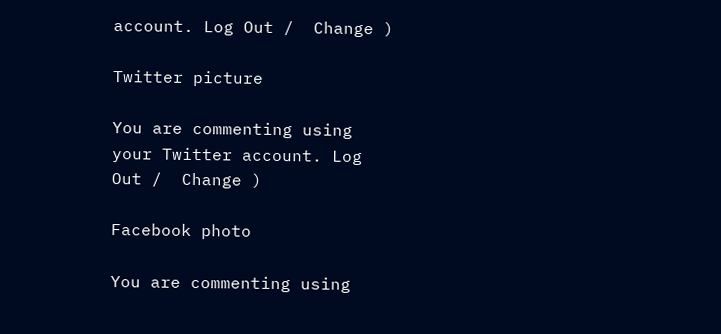account. Log Out /  Change )

Twitter picture

You are commenting using your Twitter account. Log Out /  Change )

Facebook photo

You are commenting using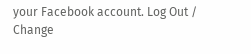your Facebook account. Log Out /  Change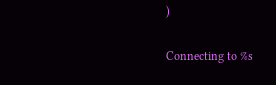)


Connecting to %s